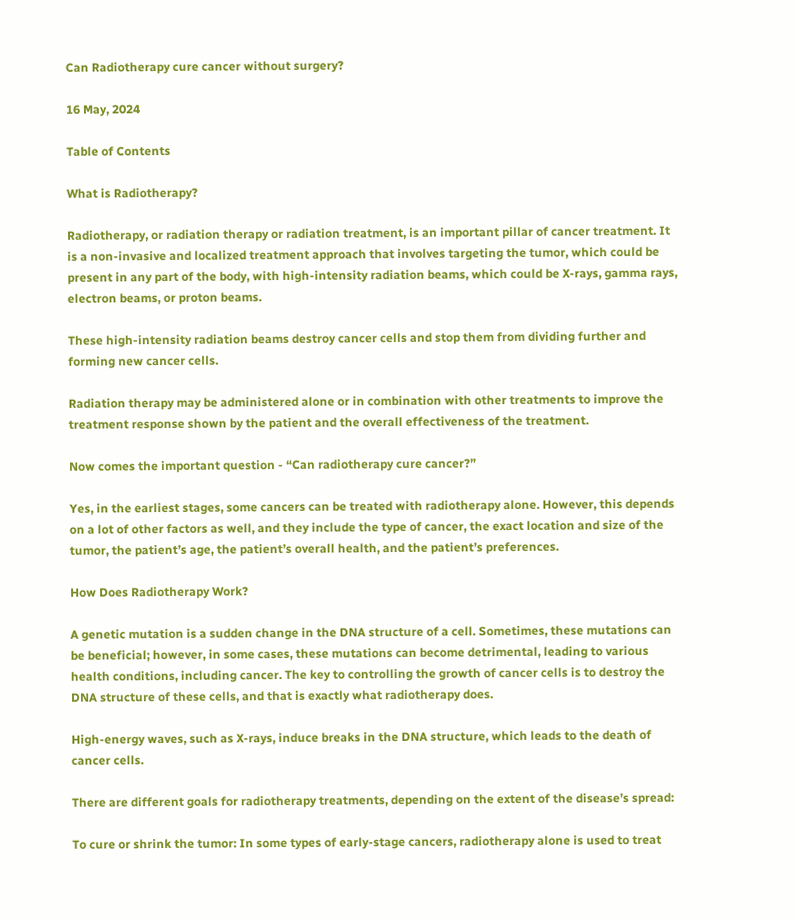Can Radiotherapy cure cancer without surgery?

16 May, 2024

Table of Contents

What is Radiotherapy?

Radiotherapy, or radiation therapy or radiation treatment, is an important pillar of cancer treatment. It is a non-invasive and localized treatment approach that involves targeting the tumor, which could be present in any part of the body, with high-intensity radiation beams, which could be X-rays, gamma rays, electron beams, or proton beams.

These high-intensity radiation beams destroy cancer cells and stop them from dividing further and forming new cancer cells.

Radiation therapy may be administered alone or in combination with other treatments to improve the treatment response shown by the patient and the overall effectiveness of the treatment.

Now comes the important question - “Can radiotherapy cure cancer?”

Yes, in the earliest stages, some cancers can be treated with radiotherapy alone. However, this depends on a lot of other factors as well, and they include the type of cancer, the exact location and size of the tumor, the patient’s age, the patient’s overall health, and the patient’s preferences.

How Does Radiotherapy Work?

A genetic mutation is a sudden change in the DNA structure of a cell. Sometimes, these mutations can be beneficial; however, in some cases, these mutations can become detrimental, leading to various health conditions, including cancer. The key to controlling the growth of cancer cells is to destroy the DNA structure of these cells, and that is exactly what radiotherapy does.

High-energy waves, such as X-rays, induce breaks in the DNA structure, which leads to the death of cancer cells.

There are different goals for radiotherapy treatments, depending on the extent of the disease’s spread:

To cure or shrink the tumor: In some types of early-stage cancers, radiotherapy alone is used to treat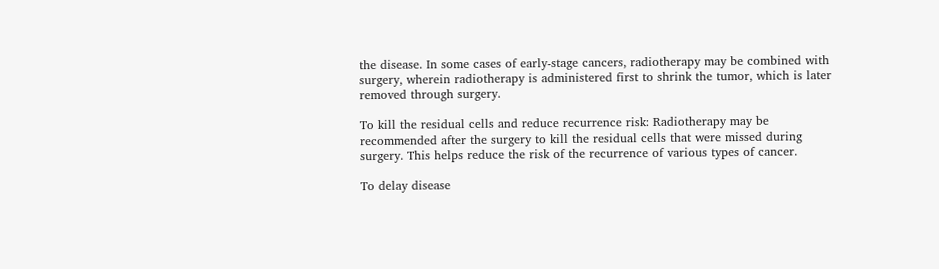the disease. In some cases of early-stage cancers, radiotherapy may be combined with surgery, wherein radiotherapy is administered first to shrink the tumor, which is later removed through surgery.

To kill the residual cells and reduce recurrence risk: Radiotherapy may be recommended after the surgery to kill the residual cells that were missed during surgery. This helps reduce the risk of the recurrence of various types of cancer.

To delay disease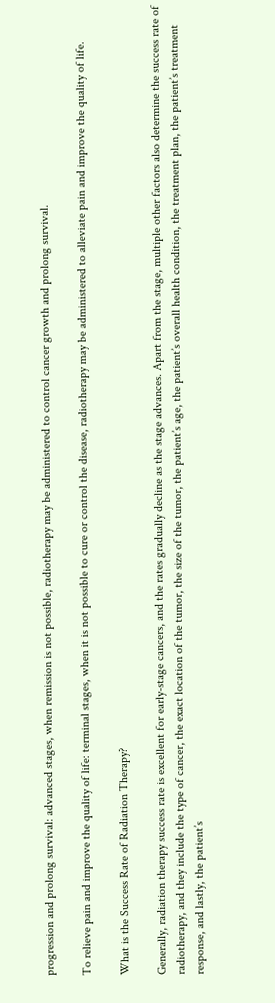progression and prolong survival: advanced stages, when remission is not possible, radiotherapy may be administered to control cancer growth and prolong survival.

To relieve pain and improve the quality of life: terminal stages, when it is not possible to cure or control the disease, radiotherapy may be administered to alleviate pain and improve the quality of life.

What is the Success Rate of Radiation Therapy?

Generally, radiation therapy success rate is excellent for early-stage cancers, and the rates gradually decline as the stage advances. Apart from the stage, multiple other factors also determine the success rate of radiotherapy, and they include the type of cancer, the exact location of the tumor, the size of the tumor, the patient’s age, the patient’s overall health condition, the treatment plan, the patient’s treatment response, and lastly, the patient’s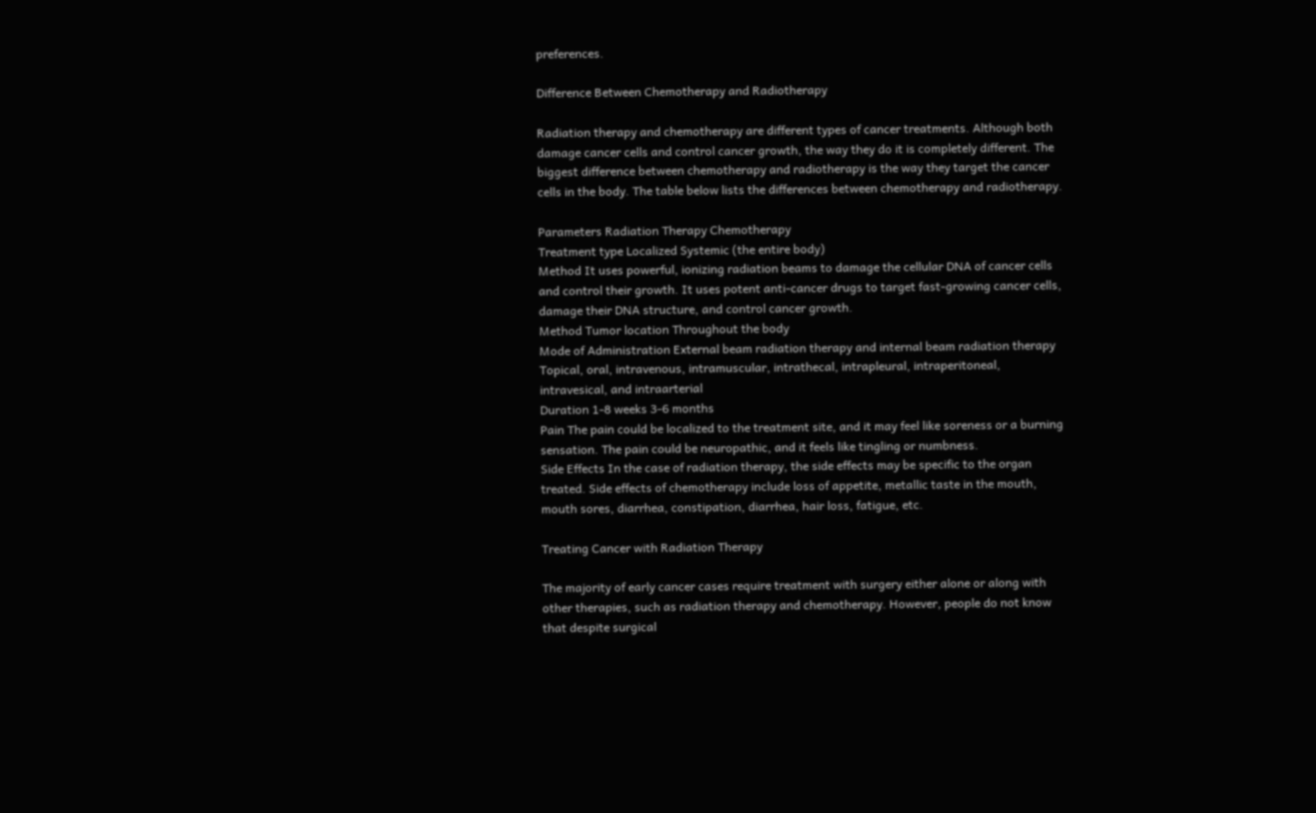preferences.

Difference Between Chemotherapy and Radiotherapy

Radiation therapy and chemotherapy are different types of cancer treatments. Although both damage cancer cells and control cancer growth, the way they do it is completely different. The biggest difference between chemotherapy and radiotherapy is the way they target the cancer cells in the body. The table below lists the differences between chemotherapy and radiotherapy.

Parameters Radiation Therapy Chemotherapy
Treatment type Localized Systemic (the entire body)
Method It uses powerful, ionizing radiation beams to damage the cellular DNA of cancer cells and control their growth. It uses potent anti-cancer drugs to target fast-growing cancer cells, damage their DNA structure, and control cancer growth.
Method Tumor location Throughout the body
Mode of Administration External beam radiation therapy and internal beam radiation therapy Topical, oral, intravenous, intramuscular, intrathecal, intrapleural, intraperitoneal, intravesical, and intraarterial
Duration 1-8 weeks 3-6 months
Pain The pain could be localized to the treatment site, and it may feel like soreness or a burning sensation. The pain could be neuropathic, and it feels like tingling or numbness.
Side Effects In the case of radiation therapy, the side effects may be specific to the organ treated. Side effects of chemotherapy include loss of appetite, metallic taste in the mouth, mouth sores, diarrhea, constipation, diarrhea, hair loss, fatigue, etc.

Treating Cancer with Radiation Therapy

The majority of early cancer cases require treatment with surgery either alone or along with other therapies, such as radiation therapy and chemotherapy. However, people do not know that despite surgical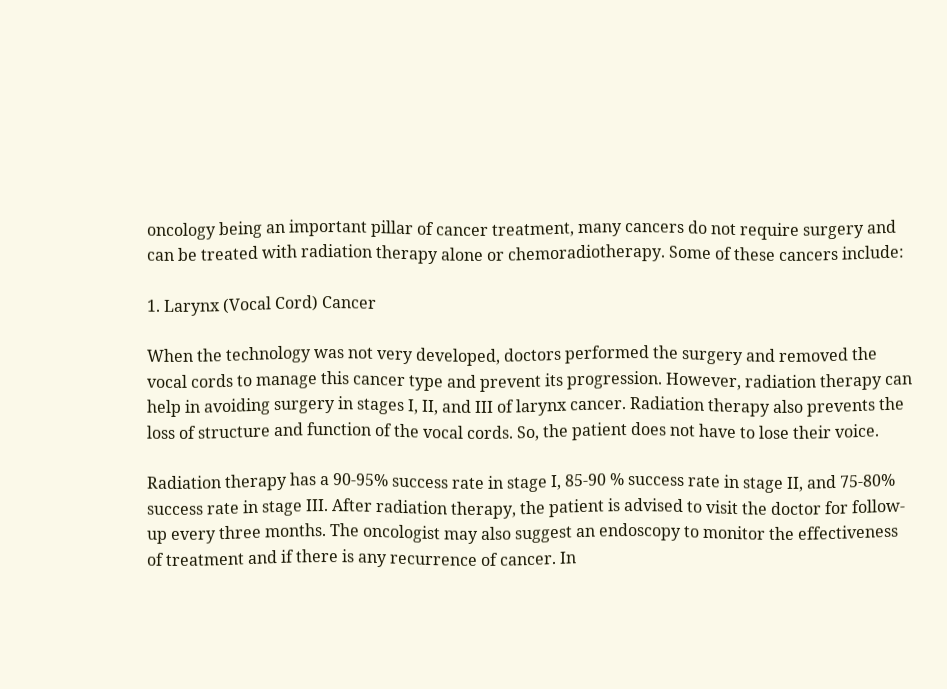oncology being an important pillar of cancer treatment, many cancers do not require surgery and can be treated with radiation therapy alone or chemoradiotherapy. Some of these cancers include:

1. Larynx (Vocal Cord) Cancer

When the technology was not very developed, doctors performed the surgery and removed the vocal cords to manage this cancer type and prevent its progression. However, radiation therapy can help in avoiding surgery in stages I, II, and III of larynx cancer. Radiation therapy also prevents the loss of structure and function of the vocal cords. So, the patient does not have to lose their voice.

Radiation therapy has a 90-95% success rate in stage I, 85-90 % success rate in stage II, and 75-80% success rate in stage III. After radiation therapy, the patient is advised to visit the doctor for follow-up every three months. The oncologist may also suggest an endoscopy to monitor the effectiveness of treatment and if there is any recurrence of cancer. In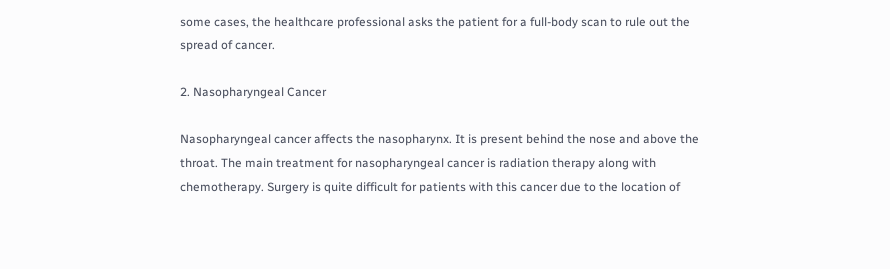some cases, the healthcare professional asks the patient for a full-body scan to rule out the spread of cancer.

2. Nasopharyngeal Cancer

Nasopharyngeal cancer affects the nasopharynx. It is present behind the nose and above the throat. The main treatment for nasopharyngeal cancer is radiation therapy along with chemotherapy. Surgery is quite difficult for patients with this cancer due to the location of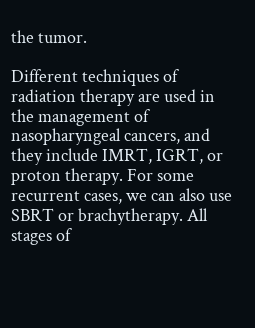the tumor.

Different techniques of radiation therapy are used in the management of nasopharyngeal cancers, and they include IMRT, IGRT, or proton therapy. For some recurrent cases, we can also use SBRT or brachytherapy. All stages of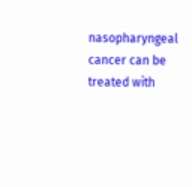nasopharyngeal cancer can be treated with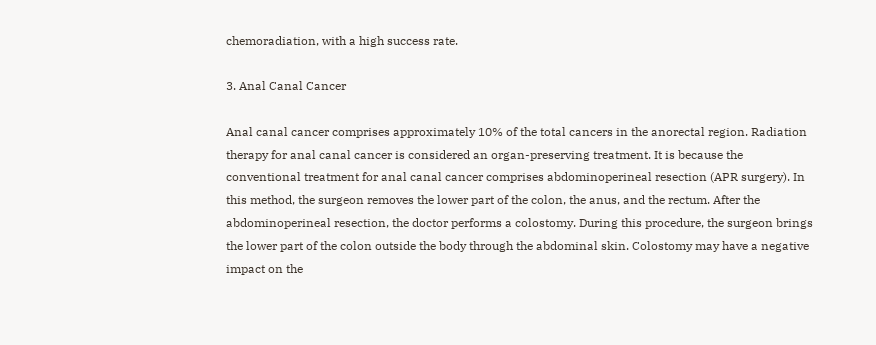chemoradiation, with a high success rate.

3. Anal Canal Cancer

Anal canal cancer comprises approximately 10% of the total cancers in the anorectal region. Radiation therapy for anal canal cancer is considered an organ-preserving treatment. It is because the conventional treatment for anal canal cancer comprises abdominoperineal resection (APR surgery). In this method, the surgeon removes the lower part of the colon, the anus, and the rectum. After the abdominoperineal resection, the doctor performs a colostomy. During this procedure, the surgeon brings the lower part of the colon outside the body through the abdominal skin. Colostomy may have a negative impact on the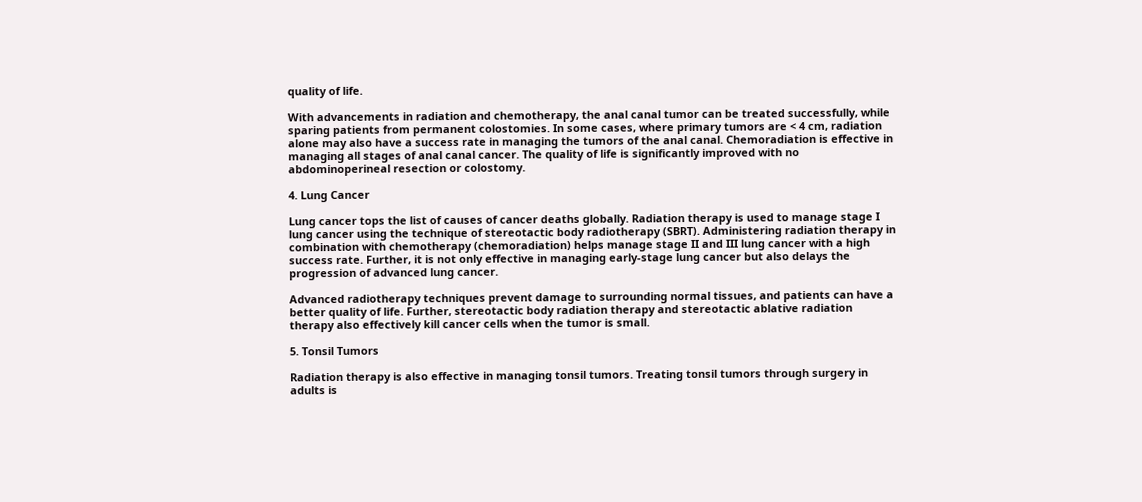quality of life.

With advancements in radiation and chemotherapy, the anal canal tumor can be treated successfully, while sparing patients from permanent colostomies. In some cases, where primary tumors are < 4 cm, radiation alone may also have a success rate in managing the tumors of the anal canal. Chemoradiation is effective in managing all stages of anal canal cancer. The quality of life is significantly improved with no abdominoperineal resection or colostomy.

4. Lung Cancer

Lung cancer tops the list of causes of cancer deaths globally. Radiation therapy is used to manage stage I lung cancer using the technique of stereotactic body radiotherapy (SBRT). Administering radiation therapy in combination with chemotherapy (chemoradiation) helps manage stage II and III lung cancer with a high success rate. Further, it is not only effective in managing early-stage lung cancer but also delays the progression of advanced lung cancer.

Advanced radiotherapy techniques prevent damage to surrounding normal tissues, and patients can have a better quality of life. Further, stereotactic body radiation therapy and stereotactic ablative radiation therapy also effectively kill cancer cells when the tumor is small.

5. Tonsil Tumors

Radiation therapy is also effective in managing tonsil tumors. Treating tonsil tumors through surgery in adults is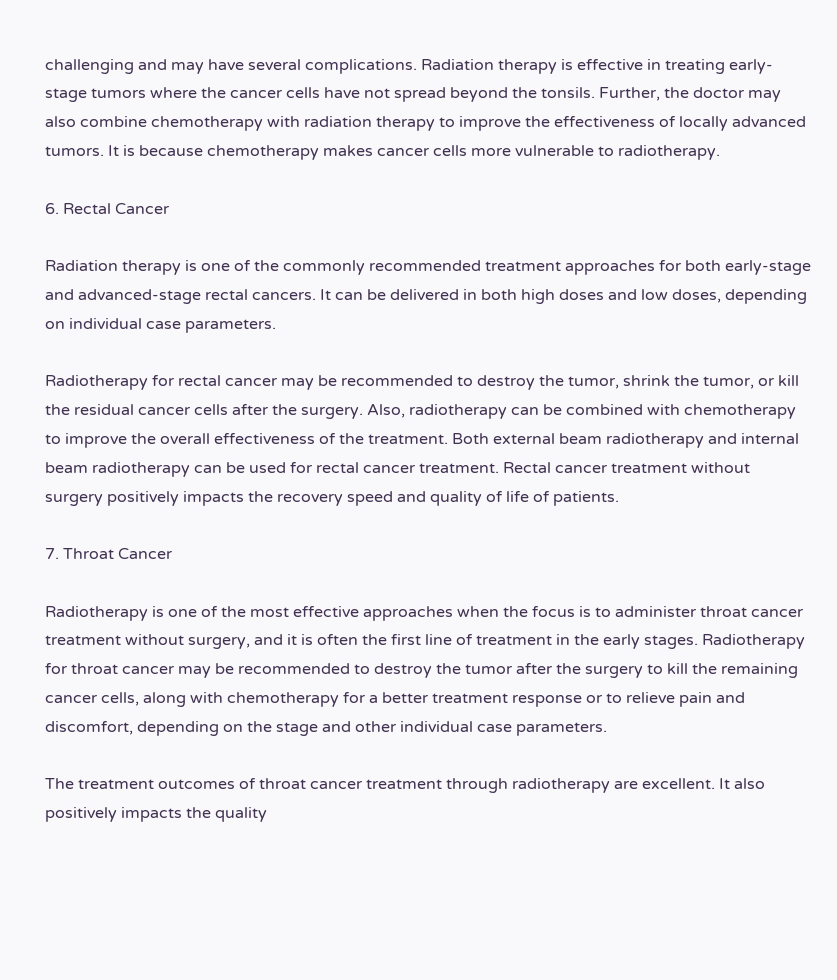challenging and may have several complications. Radiation therapy is effective in treating early-stage tumors where the cancer cells have not spread beyond the tonsils. Further, the doctor may also combine chemotherapy with radiation therapy to improve the effectiveness of locally advanced tumors. It is because chemotherapy makes cancer cells more vulnerable to radiotherapy.

6. Rectal Cancer

Radiation therapy is one of the commonly recommended treatment approaches for both early-stage and advanced-stage rectal cancers. It can be delivered in both high doses and low doses, depending on individual case parameters.

Radiotherapy for rectal cancer may be recommended to destroy the tumor, shrink the tumor, or kill the residual cancer cells after the surgery. Also, radiotherapy can be combined with chemotherapy to improve the overall effectiveness of the treatment. Both external beam radiotherapy and internal beam radiotherapy can be used for rectal cancer treatment. Rectal cancer treatment without surgery positively impacts the recovery speed and quality of life of patients.

7. Throat Cancer

Radiotherapy is one of the most effective approaches when the focus is to administer throat cancer treatment without surgery, and it is often the first line of treatment in the early stages. Radiotherapy for throat cancer may be recommended to destroy the tumor after the surgery to kill the remaining cancer cells, along with chemotherapy for a better treatment response or to relieve pain and discomfort, depending on the stage and other individual case parameters.

The treatment outcomes of throat cancer treatment through radiotherapy are excellent. It also positively impacts the quality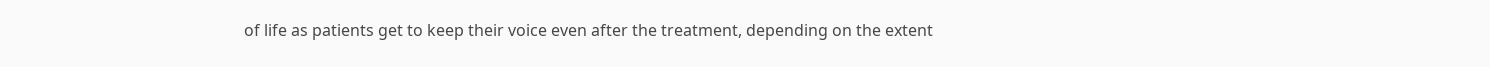of life as patients get to keep their voice even after the treatment, depending on the extent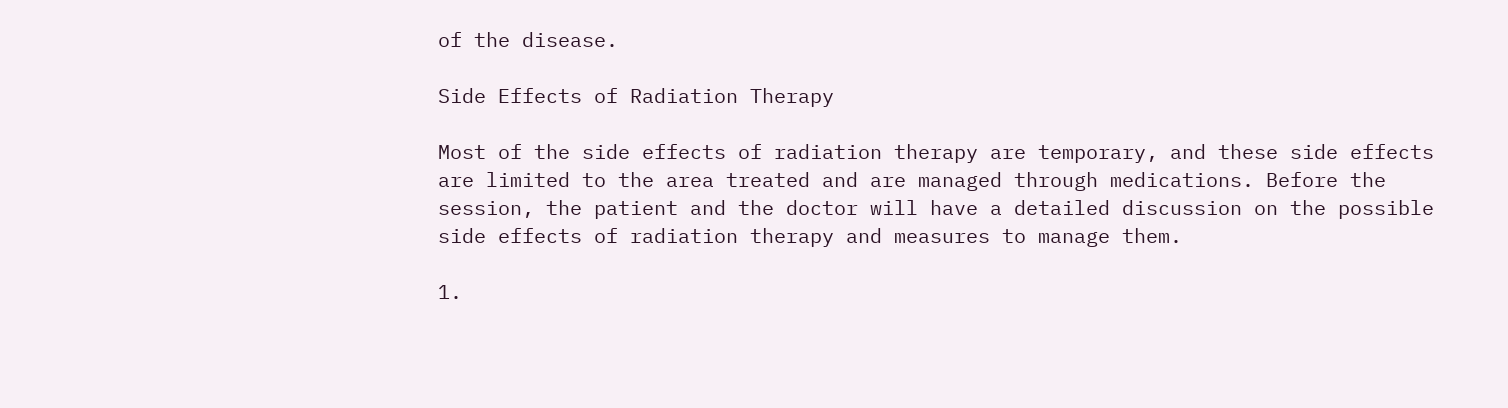of the disease.

Side Effects of Radiation Therapy

Most of the side effects of radiation therapy are temporary, and these side effects are limited to the area treated and are managed through medications. Before the session, the patient and the doctor will have a detailed discussion on the possible side effects of radiation therapy and measures to manage them.

1.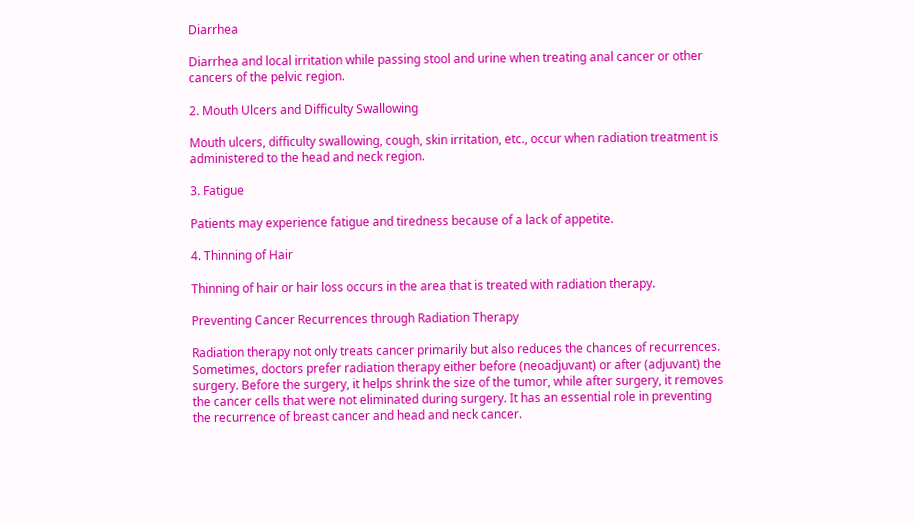Diarrhea

Diarrhea and local irritation while passing stool and urine when treating anal cancer or other cancers of the pelvic region.

2. Mouth Ulcers and Difficulty Swallowing

Mouth ulcers, difficulty swallowing, cough, skin irritation, etc., occur when radiation treatment is administered to the head and neck region.

3. Fatigue

Patients may experience fatigue and tiredness because of a lack of appetite.

4. Thinning of Hair

Thinning of hair or hair loss occurs in the area that is treated with radiation therapy.

Preventing Cancer Recurrences through Radiation Therapy

Radiation therapy not only treats cancer primarily but also reduces the chances of recurrences. Sometimes, doctors prefer radiation therapy either before (neoadjuvant) or after (adjuvant) the surgery. Before the surgery, it helps shrink the size of the tumor, while after surgery, it removes the cancer cells that were not eliminated during surgery. It has an essential role in preventing the recurrence of breast cancer and head and neck cancer.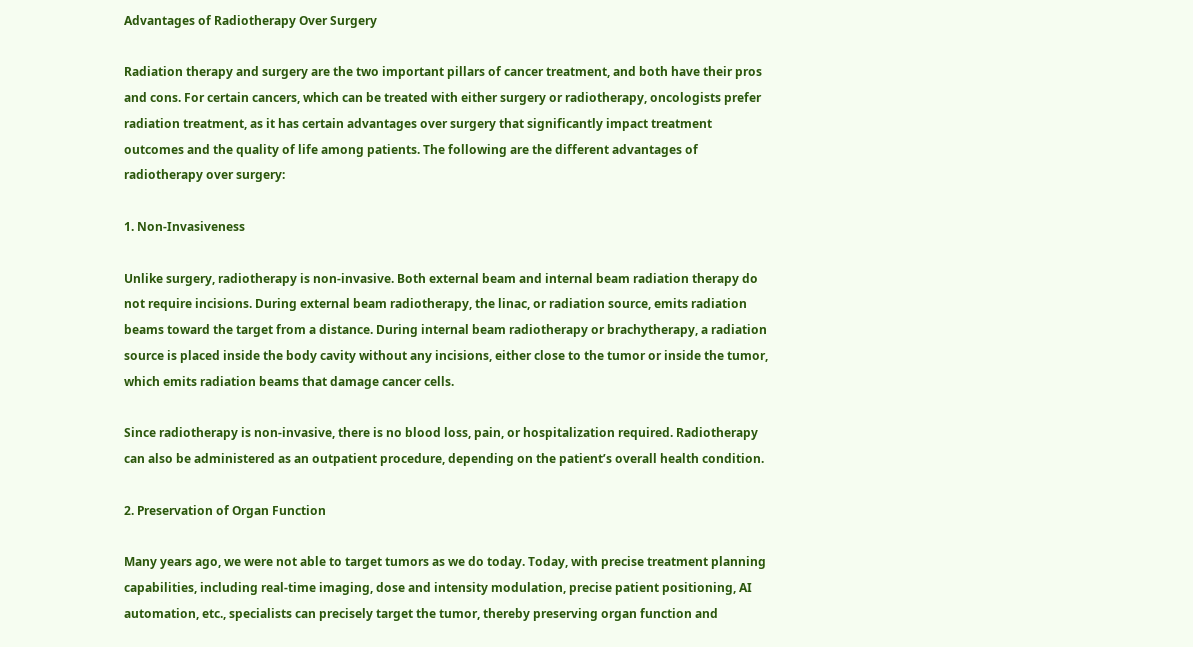Advantages of Radiotherapy Over Surgery

Radiation therapy and surgery are the two important pillars of cancer treatment, and both have their pros and cons. For certain cancers, which can be treated with either surgery or radiotherapy, oncologists prefer radiation treatment, as it has certain advantages over surgery that significantly impact treatment outcomes and the quality of life among patients. The following are the different advantages of radiotherapy over surgery:

1. Non-Invasiveness

Unlike surgery, radiotherapy is non-invasive. Both external beam and internal beam radiation therapy do not require incisions. During external beam radiotherapy, the linac, or radiation source, emits radiation beams toward the target from a distance. During internal beam radiotherapy or brachytherapy, a radiation source is placed inside the body cavity without any incisions, either close to the tumor or inside the tumor, which emits radiation beams that damage cancer cells.

Since radiotherapy is non-invasive, there is no blood loss, pain, or hospitalization required. Radiotherapy can also be administered as an outpatient procedure, depending on the patient’s overall health condition.

2. Preservation of Organ Function

Many years ago, we were not able to target tumors as we do today. Today, with precise treatment planning capabilities, including real-time imaging, dose and intensity modulation, precise patient positioning, AI automation, etc., specialists can precisely target the tumor, thereby preserving organ function and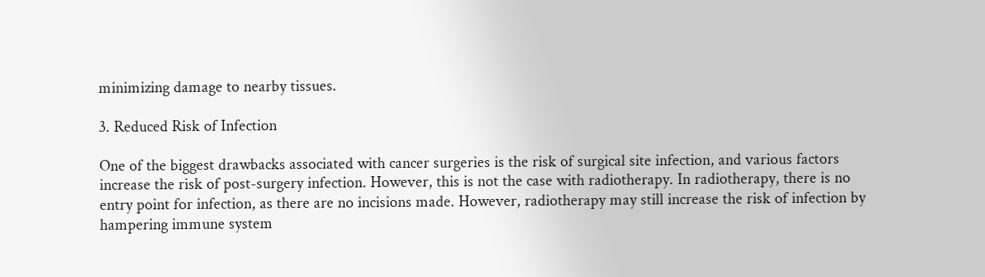minimizing damage to nearby tissues.

3. Reduced Risk of Infection

One of the biggest drawbacks associated with cancer surgeries is the risk of surgical site infection, and various factors increase the risk of post-surgery infection. However, this is not the case with radiotherapy. In radiotherapy, there is no entry point for infection, as there are no incisions made. However, radiotherapy may still increase the risk of infection by hampering immune system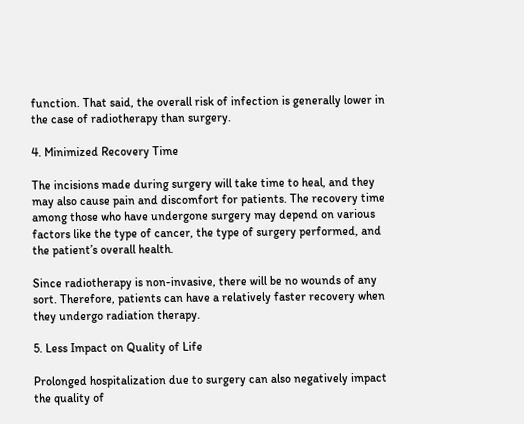function. That said, the overall risk of infection is generally lower in the case of radiotherapy than surgery.

4. Minimized Recovery Time

The incisions made during surgery will take time to heal, and they may also cause pain and discomfort for patients. The recovery time among those who have undergone surgery may depend on various factors like the type of cancer, the type of surgery performed, and the patient’s overall health.

Since radiotherapy is non-invasive, there will be no wounds of any sort. Therefore, patients can have a relatively faster recovery when they undergo radiation therapy.

5. Less Impact on Quality of Life

Prolonged hospitalization due to surgery can also negatively impact the quality of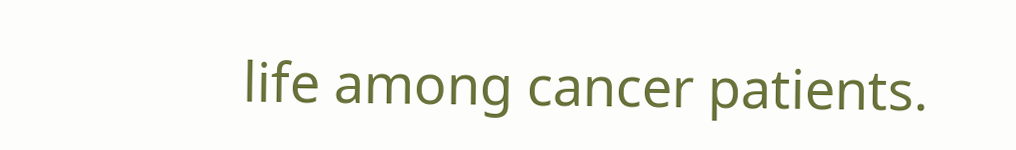life among cancer patients.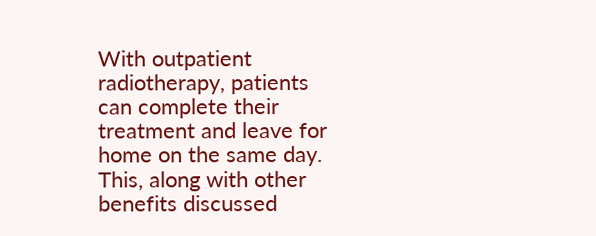With outpatient radiotherapy, patients can complete their treatment and leave for home on the same day. This, along with other benefits discussed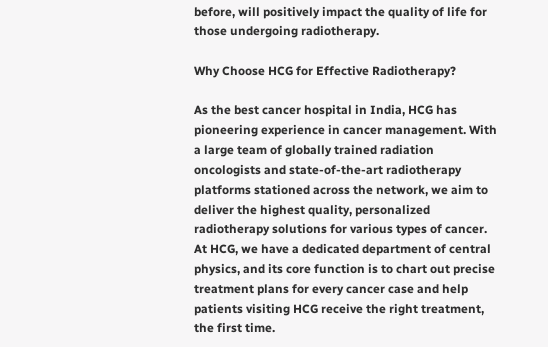before, will positively impact the quality of life for those undergoing radiotherapy.

Why Choose HCG for Effective Radiotherapy?

As the best cancer hospital in India, HCG has pioneering experience in cancer management. With a large team of globally trained radiation oncologists and state-of-the-art radiotherapy platforms stationed across the network, we aim to deliver the highest quality, personalized radiotherapy solutions for various types of cancer. At HCG, we have a dedicated department of central physics, and its core function is to chart out precise treatment plans for every cancer case and help patients visiting HCG receive the right treatment, the first time.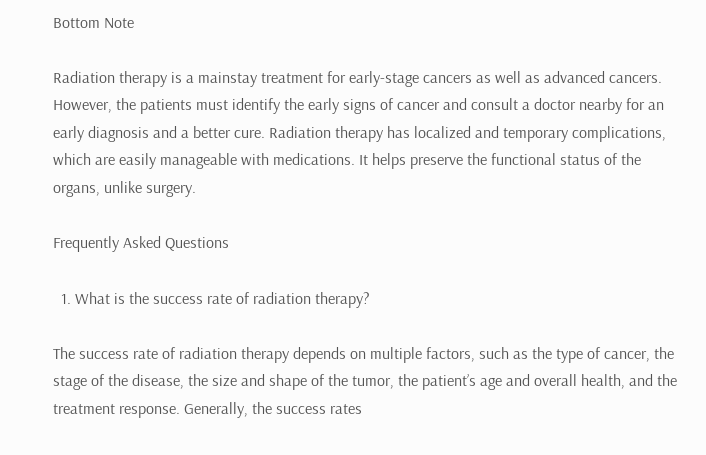Bottom Note

Radiation therapy is a mainstay treatment for early-stage cancers as well as advanced cancers. However, the patients must identify the early signs of cancer and consult a doctor nearby for an early diagnosis and a better cure. Radiation therapy has localized and temporary complications, which are easily manageable with medications. It helps preserve the functional status of the organs, unlike surgery.

Frequently Asked Questions

  1. What is the success rate of radiation therapy?

The success rate of radiation therapy depends on multiple factors, such as the type of cancer, the stage of the disease, the size and shape of the tumor, the patient’s age and overall health, and the treatment response. Generally, the success rates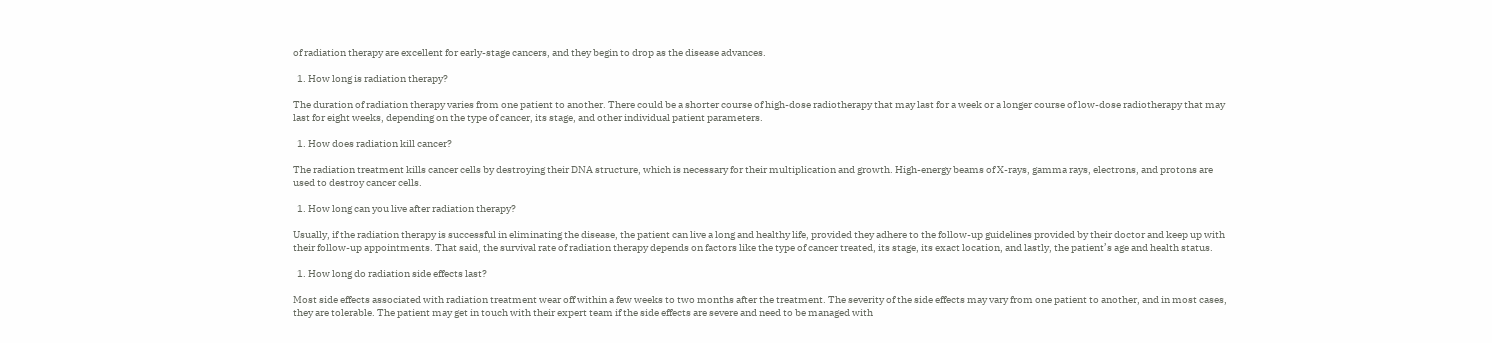of radiation therapy are excellent for early-stage cancers, and they begin to drop as the disease advances.

  1. How long is radiation therapy?

The duration of radiation therapy varies from one patient to another. There could be a shorter course of high-dose radiotherapy that may last for a week or a longer course of low-dose radiotherapy that may last for eight weeks, depending on the type of cancer, its stage, and other individual patient parameters.

  1. How does radiation kill cancer?

The radiation treatment kills cancer cells by destroying their DNA structure, which is necessary for their multiplication and growth. High-energy beams of X-rays, gamma rays, electrons, and protons are used to destroy cancer cells.

  1. How long can you live after radiation therapy?

Usually, if the radiation therapy is successful in eliminating the disease, the patient can live a long and healthy life, provided they adhere to the follow-up guidelines provided by their doctor and keep up with their follow-up appointments. That said, the survival rate of radiation therapy depends on factors like the type of cancer treated, its stage, its exact location, and lastly, the patient’s age and health status.

  1. How long do radiation side effects last?

Most side effects associated with radiation treatment wear off within a few weeks to two months after the treatment. The severity of the side effects may vary from one patient to another, and in most cases, they are tolerable. The patient may get in touch with their expert team if the side effects are severe and need to be managed with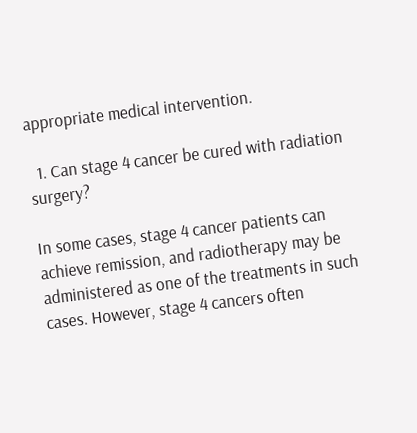appropriate medical intervention.

  1. Can stage 4 cancer be cured with radiation surgery?

In some cases, stage 4 cancer patients can achieve remission, and radiotherapy may be administered as one of the treatments in such cases. However, stage 4 cancers often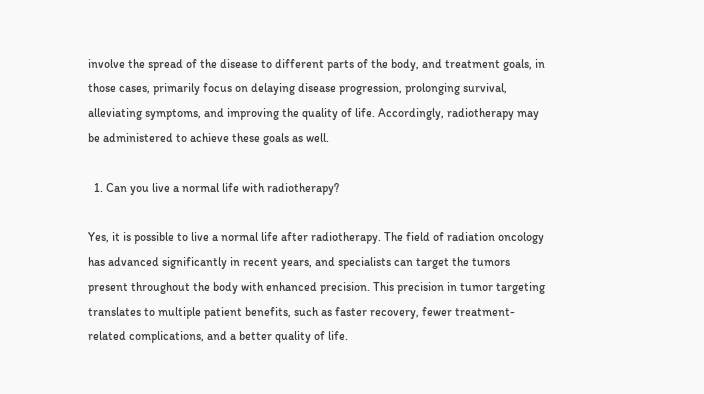involve the spread of the disease to different parts of the body, and treatment goals, in those cases, primarily focus on delaying disease progression, prolonging survival, alleviating symptoms, and improving the quality of life. Accordingly, radiotherapy may be administered to achieve these goals as well.

  1. Can you live a normal life with radiotherapy?

Yes, it is possible to live a normal life after radiotherapy. The field of radiation oncology has advanced significantly in recent years, and specialists can target the tumors present throughout the body with enhanced precision. This precision in tumor targeting translates to multiple patient benefits, such as faster recovery, fewer treatment-related complications, and a better quality of life.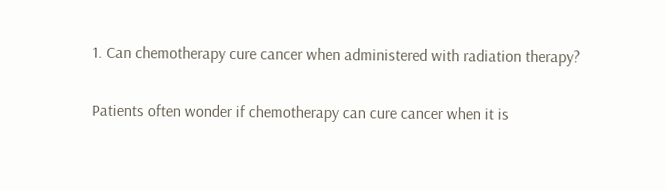1. Can chemotherapy cure cancer when administered with radiation therapy?

Patients often wonder if chemotherapy can cure cancer when it is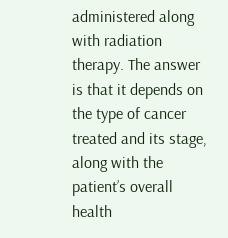administered along with radiation therapy. The answer is that it depends on the type of cancer treated and its stage, along with the patient’s overall health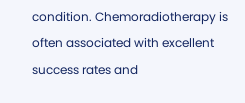condition. Chemoradiotherapy is often associated with excellent success rates and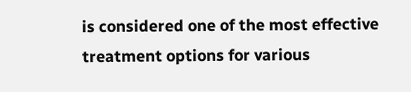is considered one of the most effective treatment options for various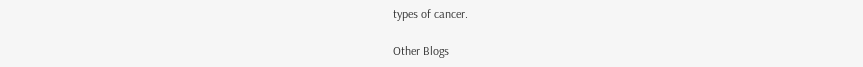types of cancer.

Other Blogs